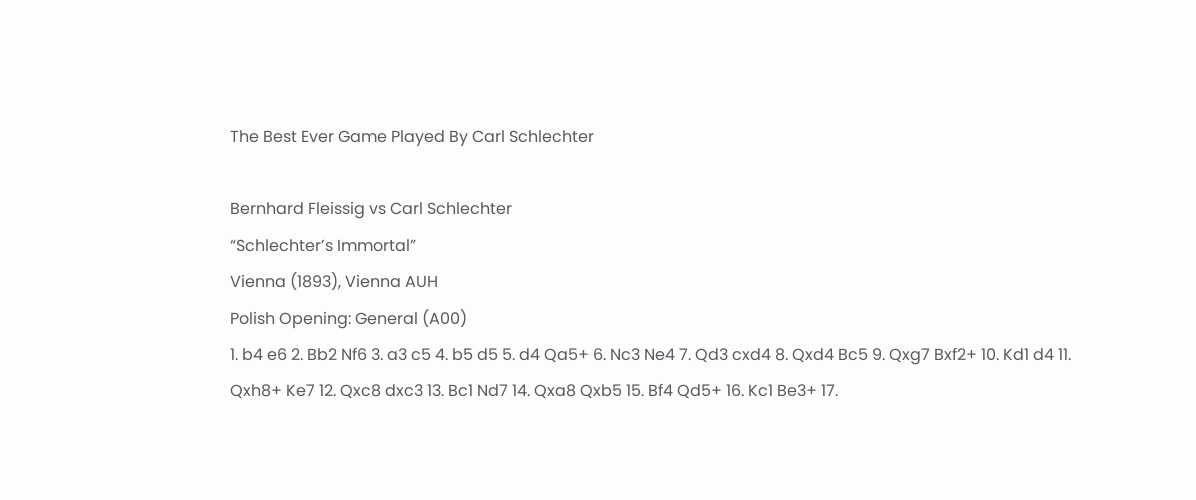The Best Ever Game Played By Carl Schlechter

Bernhard Fleissig vs Carl Schlechter
“Schlechter’s Immortal”
Vienna (1893), Vienna AUH
Polish Opening: General (A00)
1. b4 e6 2. Bb2 Nf6 3. a3 c5 4. b5 d5 5. d4 Qa5+ 6. Nc3 Ne4 7. Qd3 cxd4 8. Qxd4 Bc5 9. Qxg7 Bxf2+ 10. Kd1 d4 11. Qxh8+ Ke7 12. Qxc8 dxc3 13. Bc1 Nd7 14. Qxa8 Qxb5 15. Bf4 Qd5+ 16. Kc1 Be3+ 17.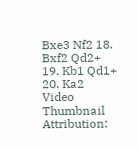Bxe3 Nf2 18. Bxf2 Qd2+ 19. Kb1 Qd1+ 20. Ka2
Video Thumbnail Attribution: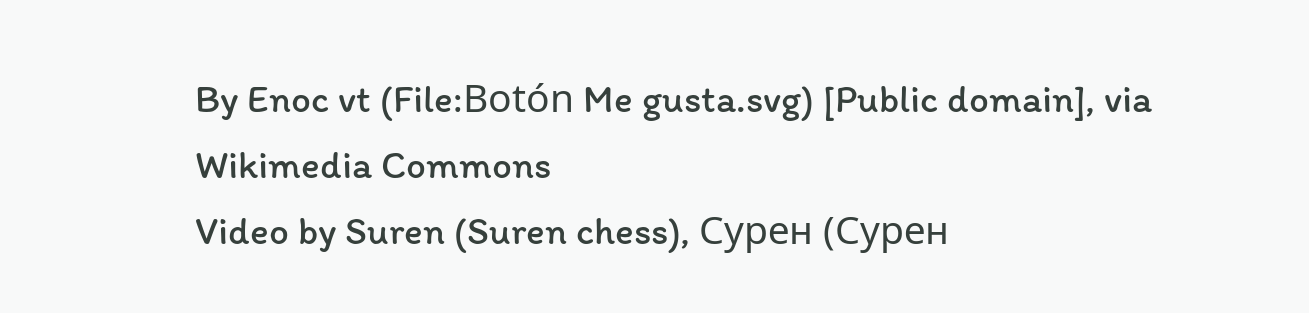By Enoc vt (File:Botón Me gusta.svg) [Public domain], via Wikimedia Commons
Video by Suren (Suren chess), Сурен (Сурен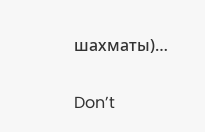шахматы)…


Don’t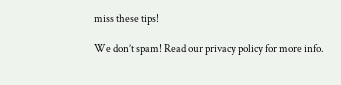miss these tips!

We don’t spam! Read our privacy policy for more info.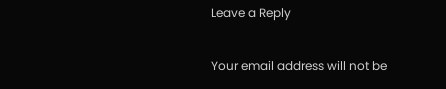Leave a Reply

Your email address will not be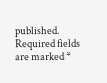published. Required fields are marked *